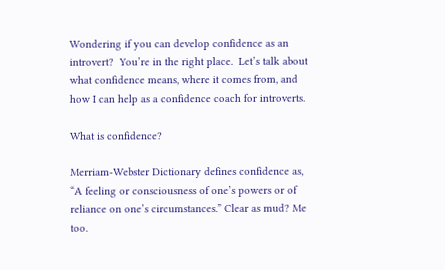Wondering if you can develop confidence as an introvert?  You’re in the right place.  Let’s talk about what confidence means, where it comes from, and how I can help as a confidence coach for introverts.

What is confidence?

Merriam-Webster Dictionary defines confidence as, “A feeling or consciousness of one’s powers or of reliance on one’s circumstances.” Clear as mud? Me too.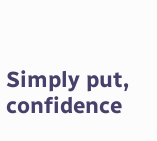Simply put, confidence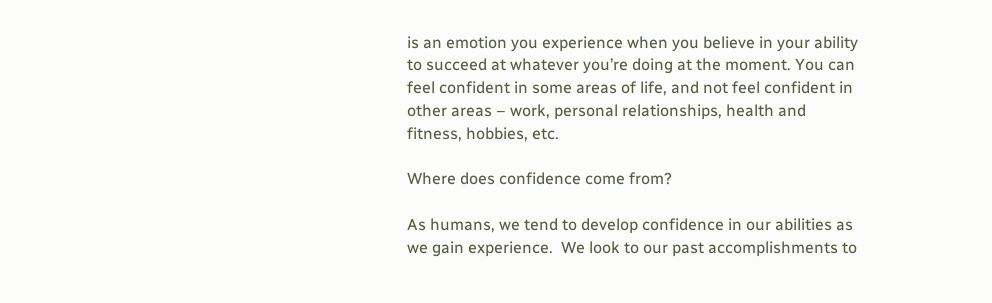is an emotion you experience when you believe in your ability to succeed at whatever you’re doing at the moment. You can feel confident in some areas of life, and not feel confident in other areas – work, personal relationships, health and fitness, hobbies, etc.

Where does confidence come from?

As humans, we tend to develop confidence in our abilities as we gain experience.  We look to our past accomplishments to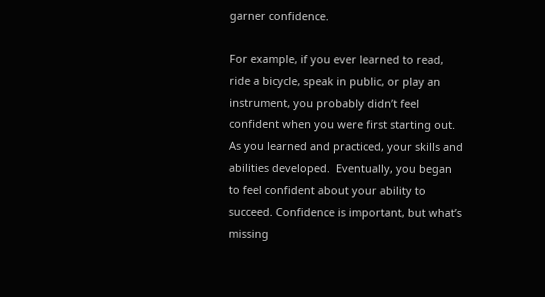garner confidence.

For example, if you ever learned to read, ride a bicycle, speak in public, or play an instrument, you probably didn’t feel confident when you were first starting out.  As you learned and practiced, your skills and abilities developed.  Eventually, you began to feel confident about your ability to succeed. Confidence is important, but what’s missing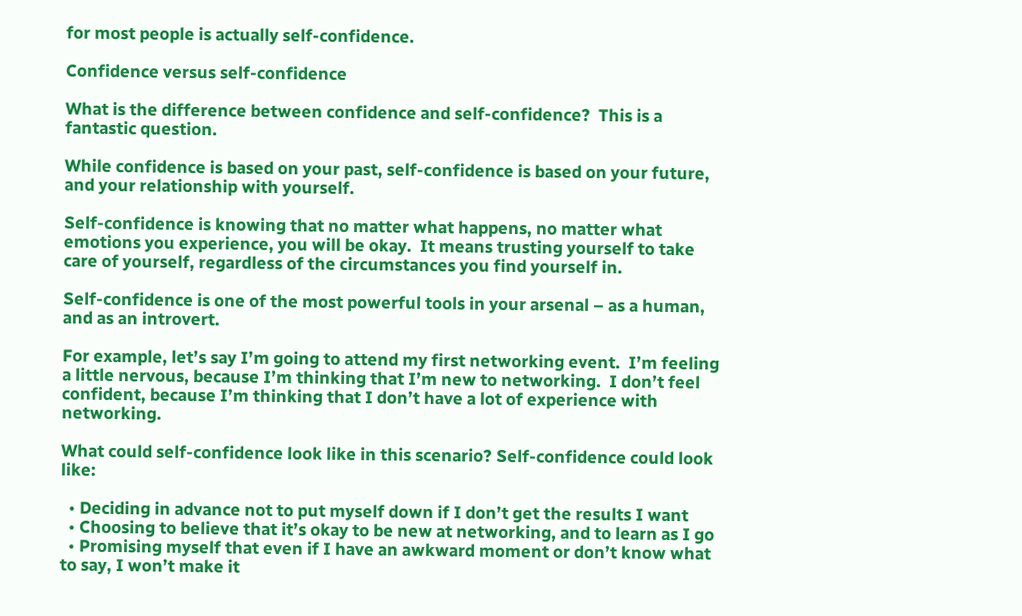for most people is actually self-confidence.

Confidence versus self-confidence

What is the difference between confidence and self-confidence?  This is a fantastic question.

While confidence is based on your past, self-confidence is based on your future, and your relationship with yourself.

Self-confidence is knowing that no matter what happens, no matter what emotions you experience, you will be okay.  It means trusting yourself to take care of yourself, regardless of the circumstances you find yourself in.

Self-confidence is one of the most powerful tools in your arsenal – as a human, and as an introvert.

For example, let’s say I’m going to attend my first networking event.  I’m feeling a little nervous, because I’m thinking that I’m new to networking.  I don’t feel confident, because I’m thinking that I don’t have a lot of experience with networking.

What could self-confidence look like in this scenario? Self-confidence could look like:

  • Deciding in advance not to put myself down if I don’t get the results I want
  • Choosing to believe that it’s okay to be new at networking, and to learn as I go
  • Promising myself that even if I have an awkward moment or don’t know what to say, I won’t make it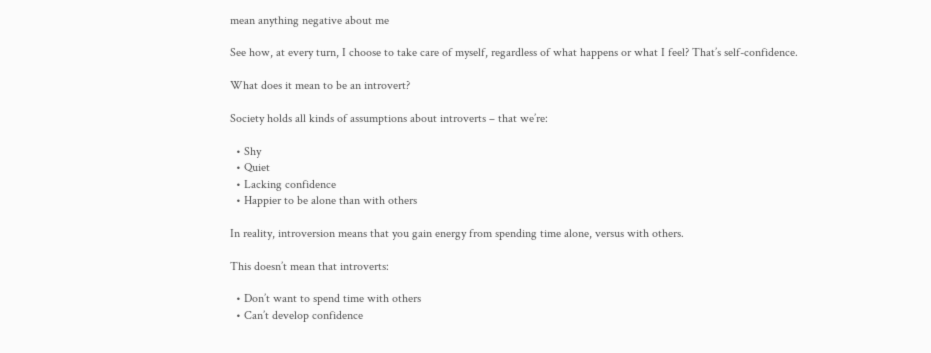mean anything negative about me

See how, at every turn, I choose to take care of myself, regardless of what happens or what I feel? That’s self-confidence.

What does it mean to be an introvert?

Society holds all kinds of assumptions about introverts – that we’re:

  • Shy
  • Quiet
  • Lacking confidence
  • Happier to be alone than with others

In reality, introversion means that you gain energy from spending time alone, versus with others.

This doesn’t mean that introverts:

  • Don’t want to spend time with others
  • Can’t develop confidence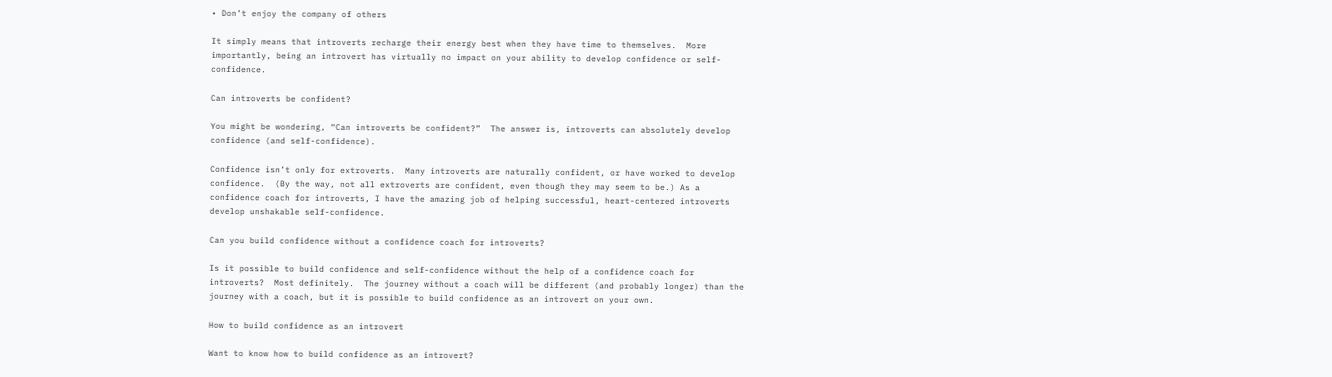• Don’t enjoy the company of others

It simply means that introverts recharge their energy best when they have time to themselves.  More importantly, being an introvert has virtually no impact on your ability to develop confidence or self-confidence.

Can introverts be confident?

You might be wondering, “Can introverts be confident?”  The answer is, introverts can absolutely develop confidence (and self-confidence).

Confidence isn’t only for extroverts.  Many introverts are naturally confident, or have worked to develop confidence.  (By the way, not all extroverts are confident, even though they may seem to be.) As a confidence coach for introverts, I have the amazing job of helping successful, heart-centered introverts develop unshakable self-confidence.

Can you build confidence without a confidence coach for introverts?

Is it possible to build confidence and self-confidence without the help of a confidence coach for introverts?  Most definitely.  The journey without a coach will be different (and probably longer) than the journey with a coach, but it is possible to build confidence as an introvert on your own.

How to build confidence as an introvert

Want to know how to build confidence as an introvert?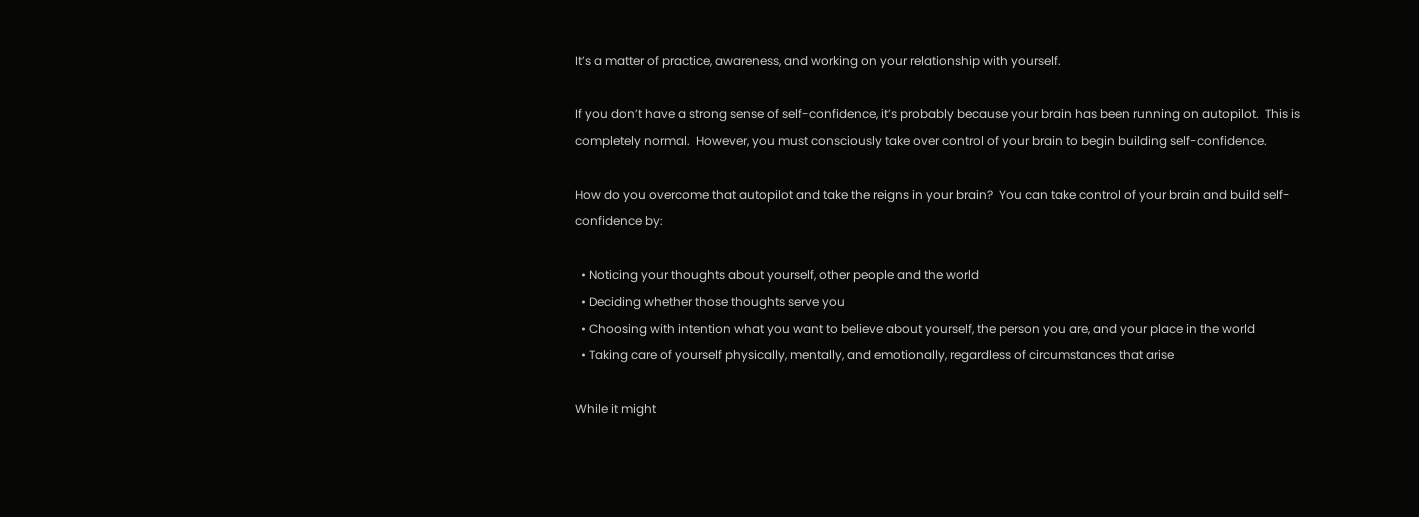It’s a matter of practice, awareness, and working on your relationship with yourself.

If you don’t have a strong sense of self-confidence, it’s probably because your brain has been running on autopilot.  This is completely normal.  However, you must consciously take over control of your brain to begin building self-confidence.

How do you overcome that autopilot and take the reigns in your brain?  You can take control of your brain and build self-confidence by:

  • Noticing your thoughts about yourself, other people and the world
  • Deciding whether those thoughts serve you
  • Choosing with intention what you want to believe about yourself, the person you are, and your place in the world
  • Taking care of yourself physically, mentally, and emotionally, regardless of circumstances that arise

While it might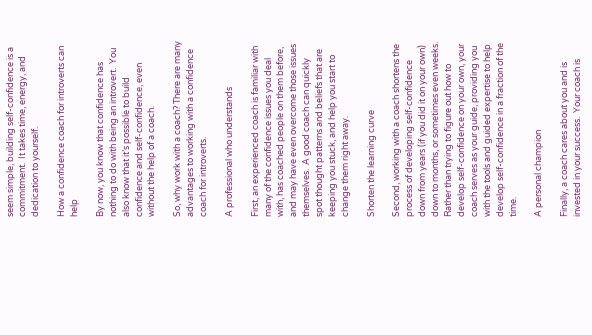seem simple, building self-confidence is a commitment.  It takes time, energy, and dedication to yourself.

How a confidence coach for introverts can help

By now, you know that confidence has nothing to do with being an introvert.  You also know that it’s possible to build confidence and self-confidence, even without the help of a coach.

So, why work with a coach? There are many advantages to working with a confidence coach for introverts.

A professional who understands

First, an experienced coach is familiar with many of the confidence issues you deal with, has coached people on them before, and may have even overcome those issues themselves.  A good coach can quickly spot thought patterns and beliefs that are keeping you stuck, and help you start to change them right away.

Shorten the learning curve

Second, working with a coach shortens the process of developing self-confidence down from years (if you did it on your own) down to months, or sometimes even weeks.  Rather than trying to figure out how to develop self-confidence on your own, your coach serves as your guide, providing you with the tools and guided expertise to help develop self-confidence in a fraction of the time.

A personal champion

Finally, a coach cares about you and is invested in your success.  Your coach is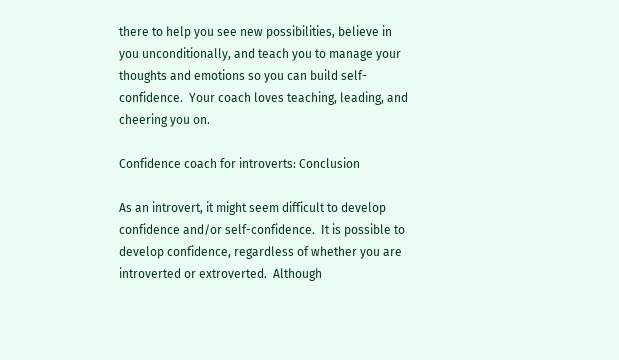there to help you see new possibilities, believe in you unconditionally, and teach you to manage your thoughts and emotions so you can build self-confidence.  Your coach loves teaching, leading, and cheering you on.

Confidence coach for introverts: Conclusion

As an introvert, it might seem difficult to develop confidence and/or self-confidence.  It is possible to develop confidence, regardless of whether you are introverted or extroverted.  Although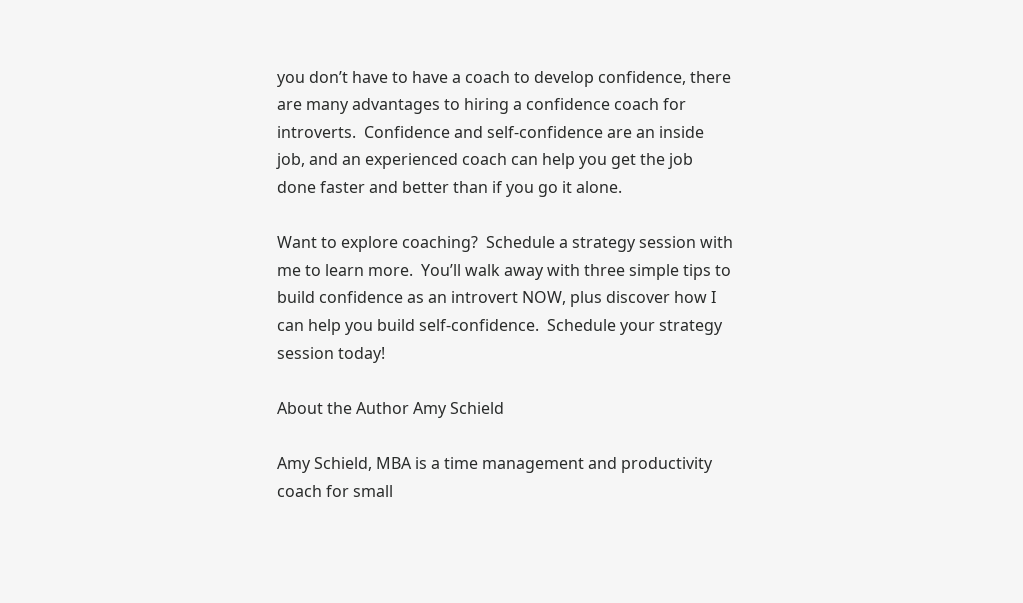you don’t have to have a coach to develop confidence, there are many advantages to hiring a confidence coach for introverts.  Confidence and self-confidence are an inside job, and an experienced coach can help you get the job done faster and better than if you go it alone.

Want to explore coaching?  Schedule a strategy session with me to learn more.  You’ll walk away with three simple tips to build confidence as an introvert NOW, plus discover how I can help you build self-confidence.  Schedule your strategy session today!

About the Author Amy Schield

Amy Schield, MBA is a time management and productivity coach for small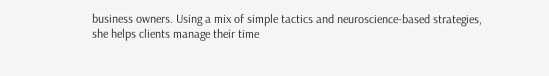business owners. Using a mix of simple tactics and neuroscience-based strategies, she helps clients manage their time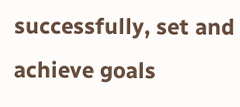successfully, set and achieve goals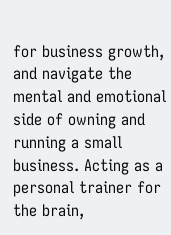for business growth, and navigate the mental and emotional side of owning and running a small business. Acting as a personal trainer for the brain,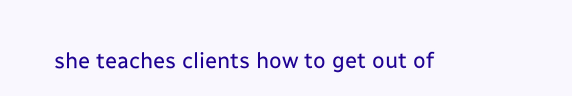she teaches clients how to get out of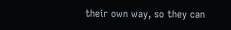their own way, so they can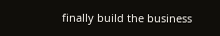finally build the business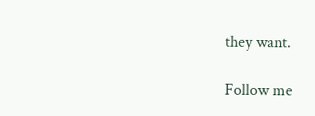they want.

Follow me